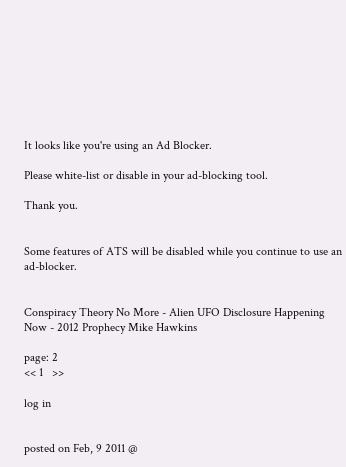It looks like you're using an Ad Blocker.

Please white-list or disable in your ad-blocking tool.

Thank you.


Some features of ATS will be disabled while you continue to use an ad-blocker.


Conspiracy Theory No More - Alien UFO Disclosure Happening Now - 2012 Prophecy Mike Hawkins

page: 2
<< 1   >>

log in


posted on Feb, 9 2011 @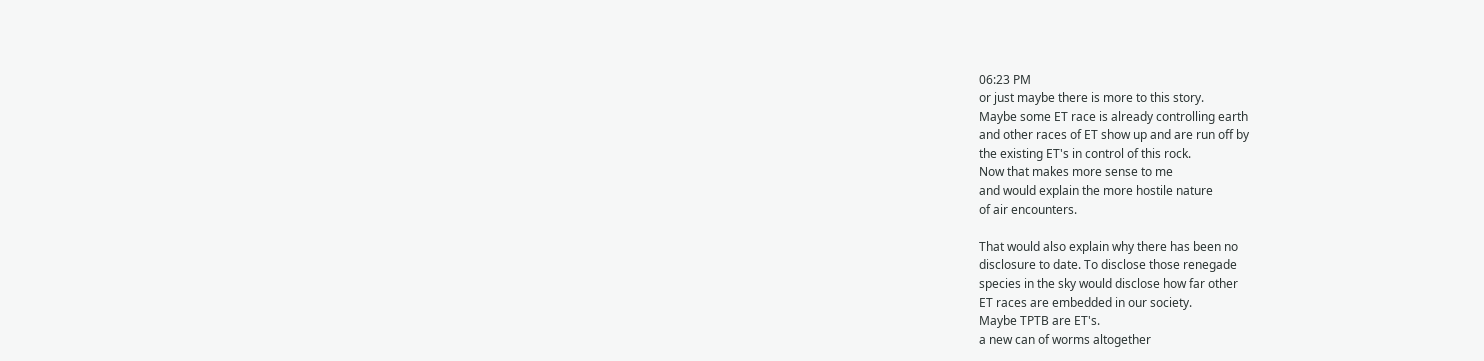06:23 PM
or just maybe there is more to this story.
Maybe some ET race is already controlling earth
and other races of ET show up and are run off by
the existing ET's in control of this rock.
Now that makes more sense to me
and would explain the more hostile nature
of air encounters.

That would also explain why there has been no
disclosure to date. To disclose those renegade
species in the sky would disclose how far other
ET races are embedded in our society.
Maybe TPTB are ET's.
a new can of worms altogether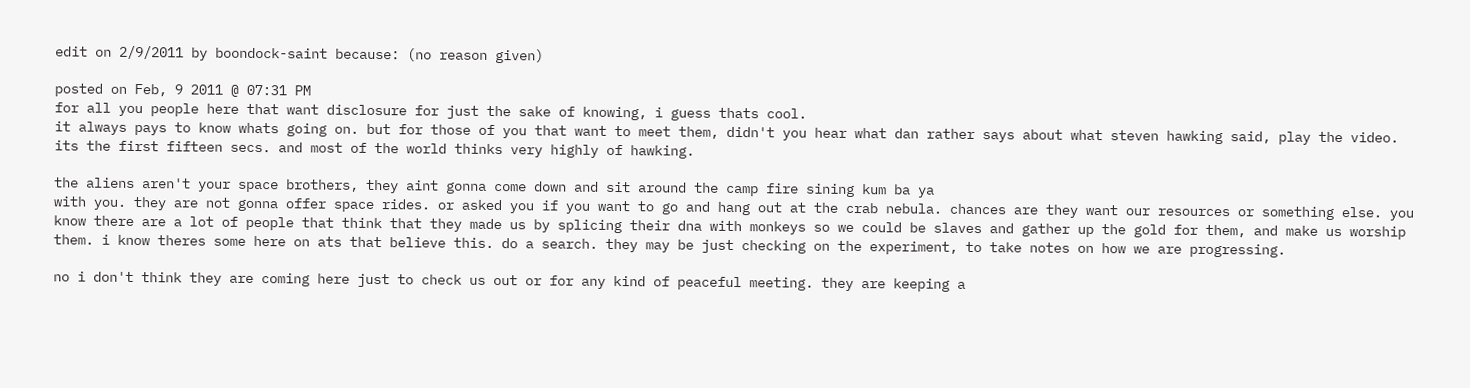edit on 2/9/2011 by boondock-saint because: (no reason given)

posted on Feb, 9 2011 @ 07:31 PM
for all you people here that want disclosure for just the sake of knowing, i guess thats cool.
it always pays to know whats going on. but for those of you that want to meet them, didn't you hear what dan rather says about what steven hawking said, play the video.
its the first fifteen secs. and most of the world thinks very highly of hawking.

the aliens aren't your space brothers, they aint gonna come down and sit around the camp fire sining kum ba ya
with you. they are not gonna offer space rides. or asked you if you want to go and hang out at the crab nebula. chances are they want our resources or something else. you know there are a lot of people that think that they made us by splicing their dna with monkeys so we could be slaves and gather up the gold for them, and make us worship them. i know theres some here on ats that believe this. do a search. they may be just checking on the experiment, to take notes on how we are progressing.

no i don't think they are coming here just to check us out or for any kind of peaceful meeting. they are keeping a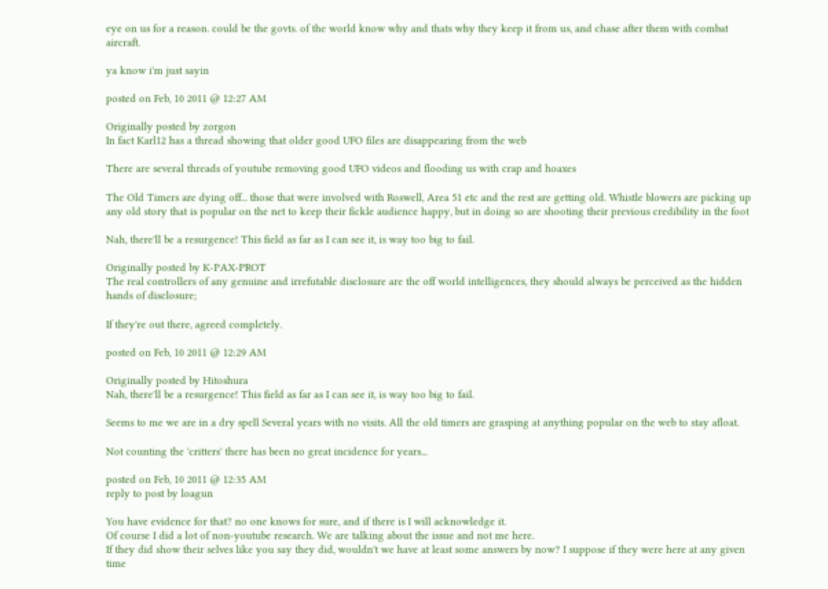eye on us for a reason. could be the govts. of the world know why and thats why they keep it from us, and chase after them with combat aircraft.

ya know i'm just sayin

posted on Feb, 10 2011 @ 12:27 AM

Originally posted by zorgon
In fact Karl12 has a thread showing that older good UFO files are disappearing from the web

There are several threads of youtube removing good UFO videos and flooding us with crap and hoaxes

The Old Timers are dying off... those that were involved with Roswell, Area 51 etc and the rest are getting old. Whistle blowers are picking up any old story that is popular on the net to keep their fickle audience happy, but in doing so are shooting their previous credibility in the foot

Nah, there'll be a resurgence! This field as far as I can see it, is way too big to fail.

Originally posted by K-PAX-PROT
The real controllers of any genuine and irrefutable disclosure are the off world intelligences, they should always be perceived as the hidden hands of disclosure;

If they're out there, agreed completely.

posted on Feb, 10 2011 @ 12:29 AM

Originally posted by Hitoshura
Nah, there'll be a resurgence! This field as far as I can see it, is way too big to fail.

Seems to me we are in a dry spell Several years with no visits. All the old timers are grasping at anything popular on the web to stay afloat.

Not counting the 'critters' there has been no great incidence for years...

posted on Feb, 10 2011 @ 12:35 AM
reply to post by loagun

You have evidence for that? no one knows for sure, and if there is I will acknowledge it.
Of course I did a lot of non-youtube research. We are talking about the issue and not me here.
If they did show their selves like you say they did, wouldn't we have at least some answers by now? I suppose if they were here at any given time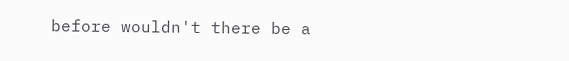before wouldn't there be a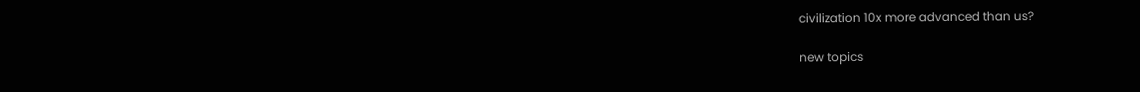civilization 10x more advanced than us?

new topics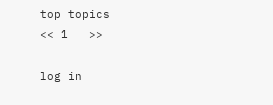top topics
<< 1   >>

log in